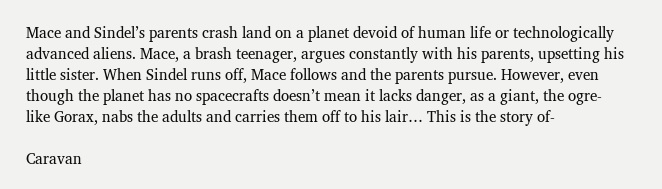Mace and Sindel’s parents crash land on a planet devoid of human life or technologically advanced aliens. Mace, a brash teenager, argues constantly with his parents, upsetting his little sister. When Sindel runs off, Mace follows and the parents pursue. However, even though the planet has no spacecrafts doesn’t mean it lacks danger, as a giant, the ogre-like Gorax, nabs the adults and carries them off to his lair… This is the story of-

Caravan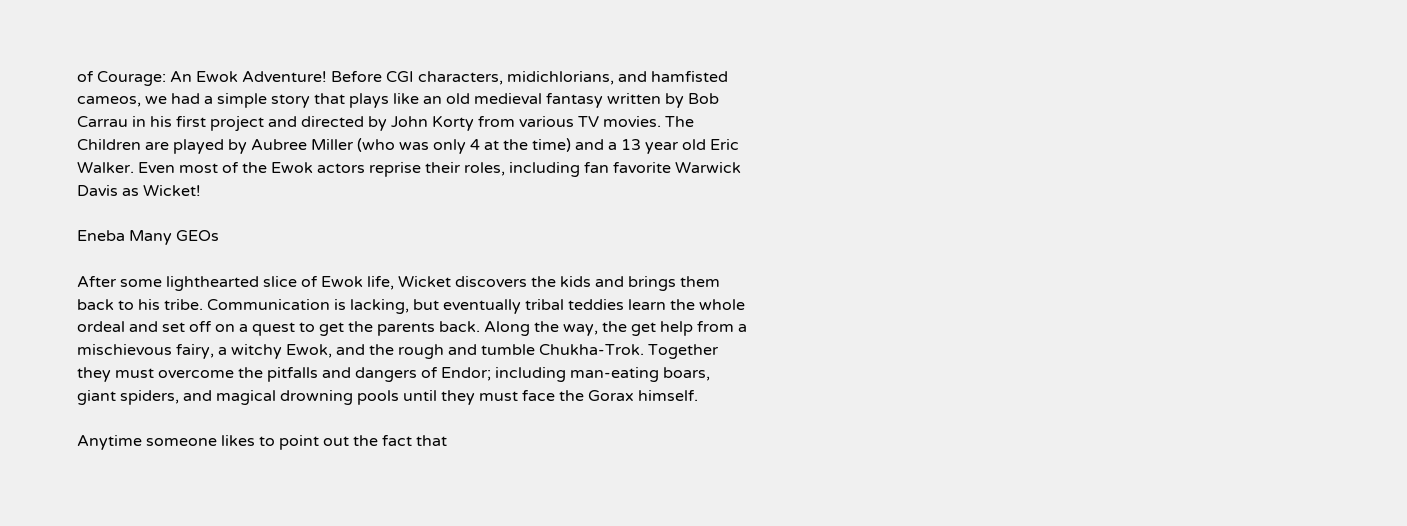of Courage: An Ewok Adventure! Before CGI characters, midichlorians, and hamfisted cameos, we had a simple story that plays like an old medieval fantasy written by Bob Carrau in his first project and directed by John Korty from various TV movies. The Children are played by Aubree Miller (who was only 4 at the time) and a 13 year old Eric Walker. Even most of the Ewok actors reprise their roles, including fan favorite Warwick Davis as Wicket!

Eneba Many GEOs

After some lighthearted slice of Ewok life, Wicket discovers the kids and brings them back to his tribe. Communication is lacking, but eventually tribal teddies learn the whole ordeal and set off on a quest to get the parents back. Along the way, the get help from a mischievous fairy, a witchy Ewok, and the rough and tumble Chukha-Trok. Together they must overcome the pitfalls and dangers of Endor; including man-eating boars, giant spiders, and magical drowning pools until they must face the Gorax himself.

Anytime someone likes to point out the fact that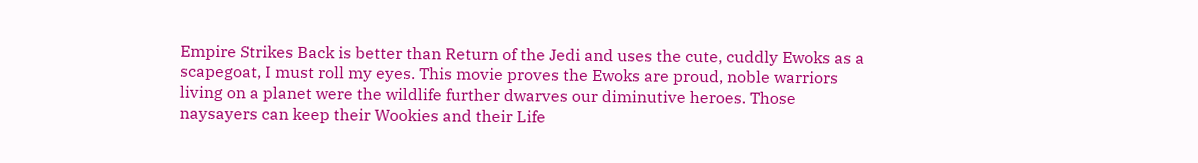Empire Strikes Back is better than Return of the Jedi and uses the cute, cuddly Ewoks as a scapegoat, I must roll my eyes. This movie proves the Ewoks are proud, noble warriors living on a planet were the wildlife further dwarves our diminutive heroes. Those naysayers can keep their Wookies and their Life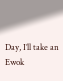Day, I’ll take an Ewok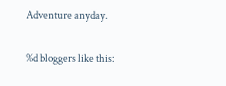Adventure anyday.

%d bloggers like this: